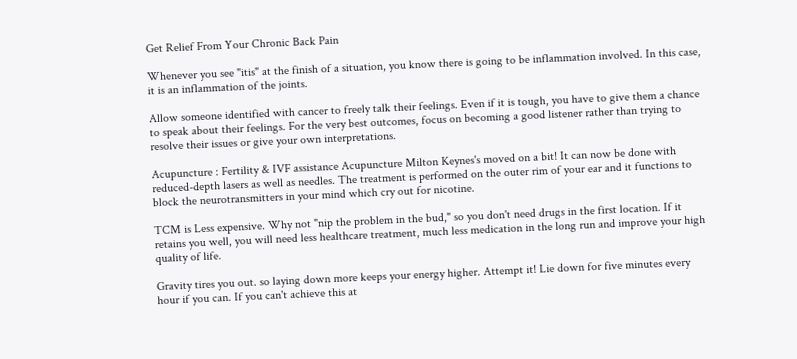Get Relief From Your Chronic Back Pain

Whenever you see "itis" at the finish of a situation, you know there is going to be inflammation involved. In this case, it is an inflammation of the joints.

Allow someone identified with cancer to freely talk their feelings. Even if it is tough, you have to give them a chance to speak about their feelings. For the very best outcomes, focus on becoming a good listener rather than trying to resolve their issues or give your own interpretations.

Acupuncture : Fertility & IVF assistance Acupuncture Milton Keynes's moved on a bit! It can now be done with reduced-depth lasers as well as needles. The treatment is performed on the outer rim of your ear and it functions to block the neurotransmitters in your mind which cry out for nicotine.

TCM is Less expensive. Why not "nip the problem in the bud," so you don't need drugs in the first location. If it retains you well, you will need less healthcare treatment, much less medication in the long run and improve your high quality of life.

Gravity tires you out. so laying down more keeps your energy higher. Attempt it! Lie down for five minutes every hour if you can. If you can't achieve this at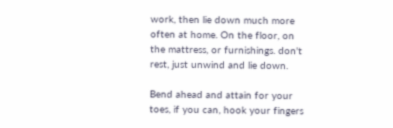work, then lie down much more often at home. On the floor, on the mattress, or furnishings. don't rest, just unwind and lie down.

Bend ahead and attain for your toes, if you can, hook your fingers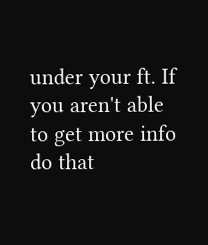under your ft. If you aren't able to get more info do that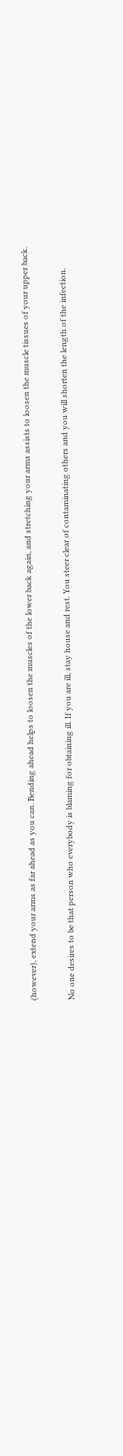(however), extend your arms as far ahead as you can. Bending ahead helps to loosen the muscles of the lower back again, and stretching your arms assists to loosen the muscle tissues of your upper back.

No one desires to be that person who everybody is blaming for obtaining ill. If you are ill, stay house and rest. You steer clear of contaminating others and you will shorten the length of the infection.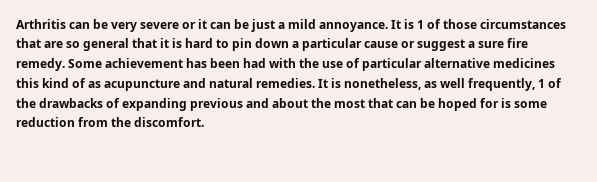Arthritis can be very severe or it can be just a mild annoyance. It is 1 of those circumstances that are so general that it is hard to pin down a particular cause or suggest a sure fire remedy. Some achievement has been had with the use of particular alternative medicines this kind of as acupuncture and natural remedies. It is nonetheless, as well frequently, 1 of the drawbacks of expanding previous and about the most that can be hoped for is some reduction from the discomfort.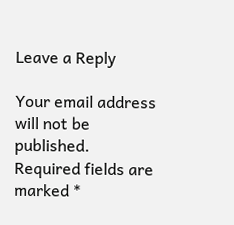Leave a Reply

Your email address will not be published. Required fields are marked *